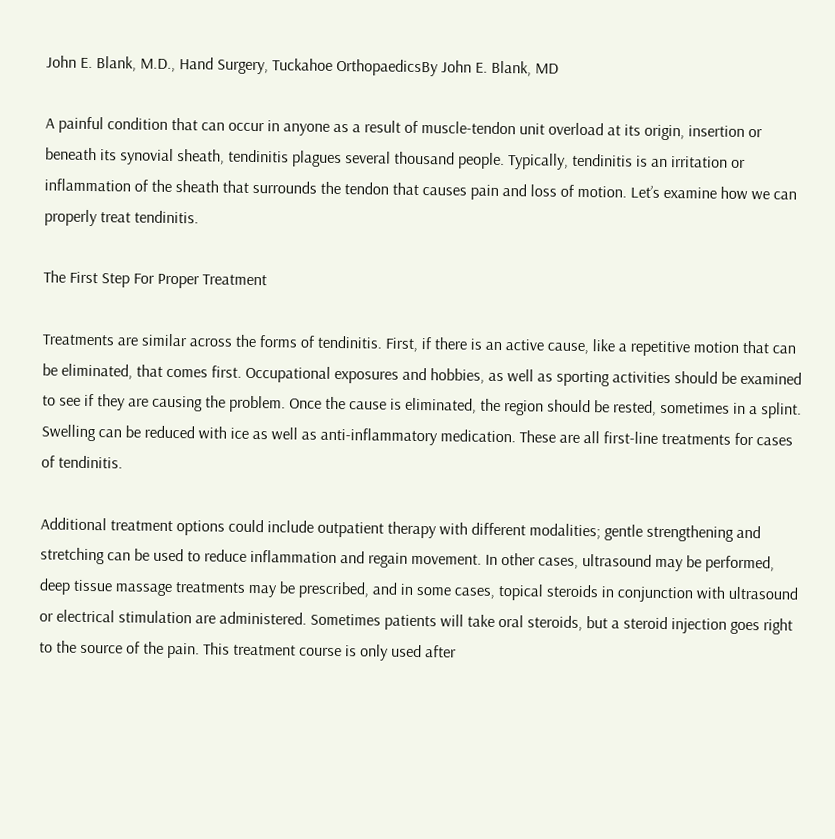John E. Blank, M.D., Hand Surgery, Tuckahoe OrthopaedicsBy John E. Blank, MD

A painful condition that can occur in anyone as a result of muscle-tendon unit overload at its origin, insertion or beneath its synovial sheath, tendinitis plagues several thousand people. Typically, tendinitis is an irritation or inflammation of the sheath that surrounds the tendon that causes pain and loss of motion. Let’s examine how we can properly treat tendinitis.

The First Step For Proper Treatment

Treatments are similar across the forms of tendinitis. First, if there is an active cause, like a repetitive motion that can be eliminated, that comes first. Occupational exposures and hobbies, as well as sporting activities should be examined to see if they are causing the problem. Once the cause is eliminated, the region should be rested, sometimes in a splint. Swelling can be reduced with ice as well as anti-inflammatory medication. These are all first-line treatments for cases of tendinitis.

Additional treatment options could include outpatient therapy with different modalities; gentle strengthening and stretching can be used to reduce inflammation and regain movement. In other cases, ultrasound may be performed, deep tissue massage treatments may be prescribed, and in some cases, topical steroids in conjunction with ultrasound or electrical stimulation are administered. Sometimes patients will take oral steroids, but a steroid injection goes right to the source of the pain. This treatment course is only used after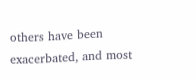others have been exacerbated, and most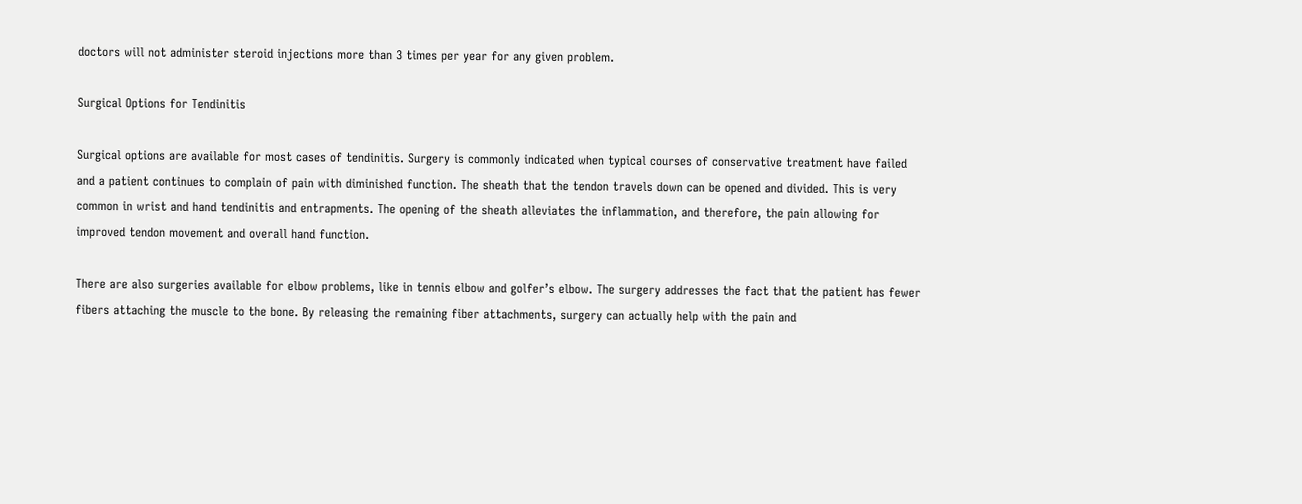doctors will not administer steroid injections more than 3 times per year for any given problem.

Surgical Options for Tendinitis

Surgical options are available for most cases of tendinitis. Surgery is commonly indicated when typical courses of conservative treatment have failed and a patient continues to complain of pain with diminished function. The sheath that the tendon travels down can be opened and divided. This is very common in wrist and hand tendinitis and entrapments. The opening of the sheath alleviates the inflammation, and therefore, the pain allowing for improved tendon movement and overall hand function.

There are also surgeries available for elbow problems, like in tennis elbow and golfer’s elbow. The surgery addresses the fact that the patient has fewer fibers attaching the muscle to the bone. By releasing the remaining fiber attachments, surgery can actually help with the pain and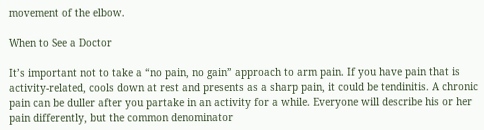movement of the elbow.

When to See a Doctor

It’s important not to take a “no pain, no gain” approach to arm pain. If you have pain that is activity-related, cools down at rest and presents as a sharp pain, it could be tendinitis. A chronic pain can be duller after you partake in an activity for a while. Everyone will describe his or her pain differently, but the common denominator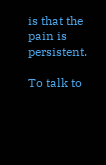is that the pain is persistent.

To talk to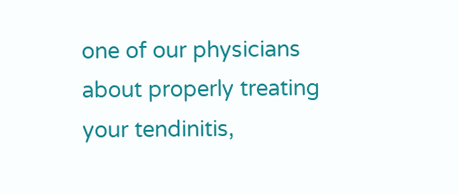one of our physicians about properly treating your tendinitis,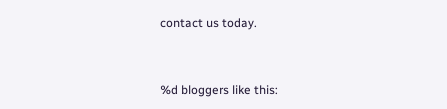contact us today.


%d bloggers like this: